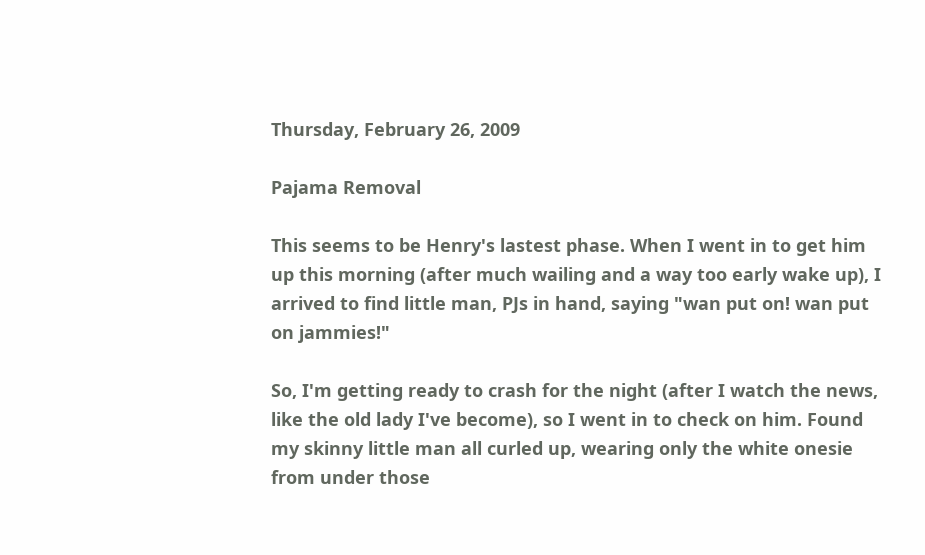Thursday, February 26, 2009

Pajama Removal

This seems to be Henry's lastest phase. When I went in to get him up this morning (after much wailing and a way too early wake up), I arrived to find little man, PJs in hand, saying "wan put on! wan put on jammies!"

So, I'm getting ready to crash for the night (after I watch the news, like the old lady I've become), so I went in to check on him. Found my skinny little man all curled up, wearing only the white onesie from under those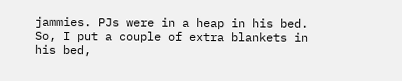jammies. PJs were in a heap in his bed. So, I put a couple of extra blankets in his bed,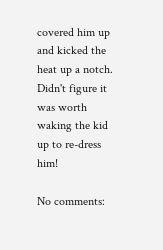covered him up and kicked the heat up a notch. Didn't figure it was worth waking the kid up to re-dress him!

No comments: